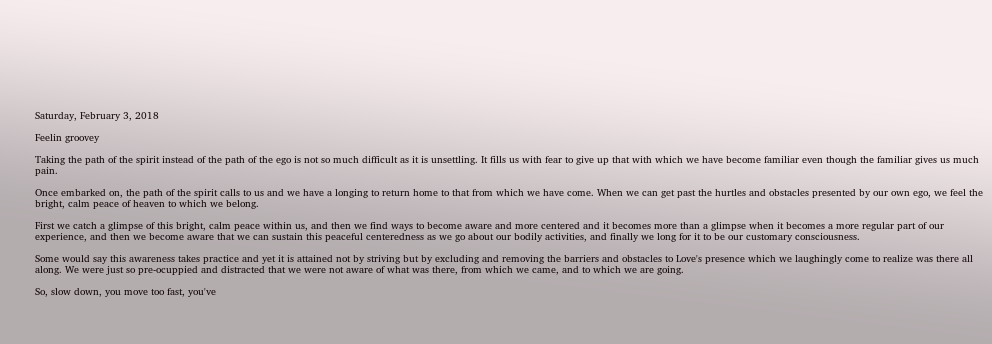Saturday, February 3, 2018

Feelin groovey

Taking the path of the spirit instead of the path of the ego is not so much difficult as it is unsettling. It fills us with fear to give up that with which we have become familiar even though the familiar gives us much pain.

Once embarked on, the path of the spirit calls to us and we have a longing to return home to that from which we have come. When we can get past the hurtles and obstacles presented by our own ego, we feel the bright, calm peace of heaven to which we belong.

First we catch a glimpse of this bright, calm peace within us, and then we find ways to become aware and more centered and it becomes more than a glimpse when it becomes a more regular part of our experience, and then we become aware that we can sustain this peaceful centeredness as we go about our bodily activities, and finally we long for it to be our customary consciousness.

Some would say this awareness takes practice and yet it is attained not by striving but by excluding and removing the barriers and obstacles to Love's presence which we laughingly come to realize was there all along. We were just so pre-ocuppied and distracted that we were not aware of what was there, from which we came, and to which we are going.

So, slow down, you move too fast, you've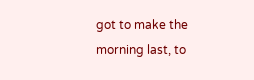got to make the morning last, to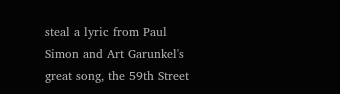steal a lyric from Paul Simon and Art Garunkel's great song, the 59th Street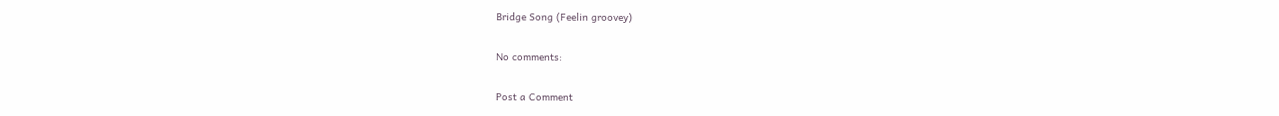Bridge Song (Feelin groovey)

No comments:

Post a Comment